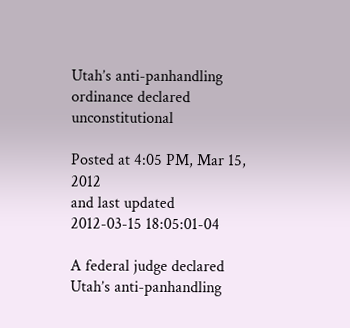Utah’s anti-panhandling ordinance declared unconstitutional

Posted at 4:05 PM, Mar 15, 2012
and last updated 2012-03-15 18:05:01-04

A federal judge declared Utah’s anti-panhandling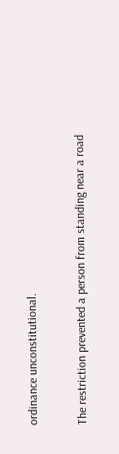ordinance unconstitutional.

The restriction prevented a person from standing near a road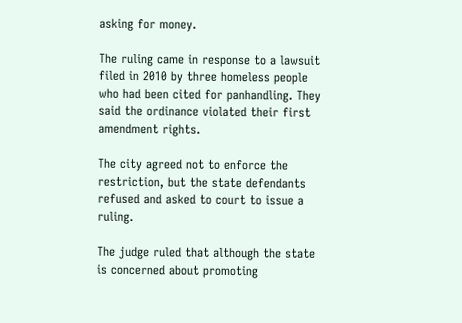asking for money.

The ruling came in response to a lawsuit filed in 2010 by three homeless people who had been cited for panhandling. They said the ordinance violated their first amendment rights.

The city agreed not to enforce the restriction, but the state defendants refused and asked to court to issue a ruling.

The judge ruled that although the state is concerned about promoting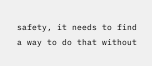safety, it needs to find a way to do that without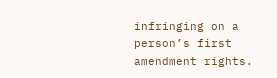infringing on a person’s first amendment rights.